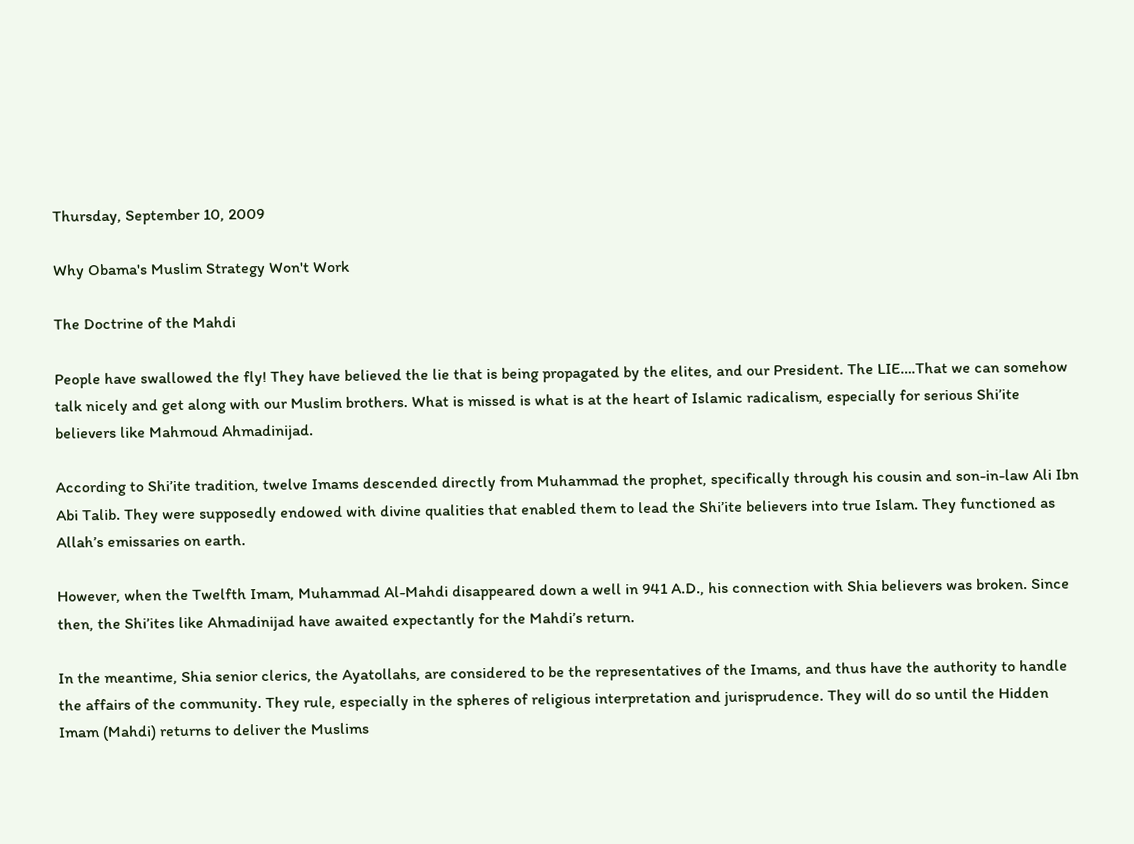Thursday, September 10, 2009

Why Obama's Muslim Strategy Won't Work

The Doctrine of the Mahdi

People have swallowed the fly! They have believed the lie that is being propagated by the elites, and our President. The LIE….That we can somehow talk nicely and get along with our Muslim brothers. What is missed is what is at the heart of Islamic radicalism, especially for serious Shi’ite believers like Mahmoud Ahmadinijad.

According to Shi’ite tradition, twelve Imams descended directly from Muhammad the prophet, specifically through his cousin and son-in-law Ali Ibn Abi Talib. They were supposedly endowed with divine qualities that enabled them to lead the Shi’ite believers into true Islam. They functioned as Allah’s emissaries on earth.

However, when the Twelfth Imam, Muhammad Al-Mahdi disappeared down a well in 941 A.D., his connection with Shia believers was broken. Since then, the Shi’ites like Ahmadinijad have awaited expectantly for the Mahdi’s return.

In the meantime, Shia senior clerics, the Ayatollahs, are considered to be the representatives of the Imams, and thus have the authority to handle the affairs of the community. They rule, especially in the spheres of religious interpretation and jurisprudence. They will do so until the Hidden Imam (Mahdi) returns to deliver the Muslims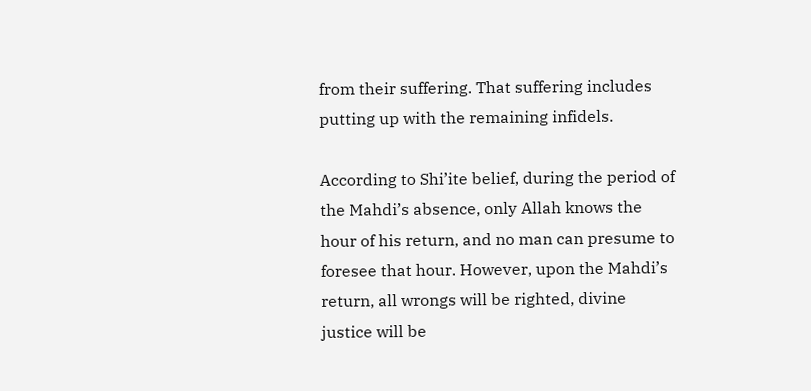from their suffering. That suffering includes putting up with the remaining infidels.

According to Shi’ite belief, during the period of the Mahdi’s absence, only Allah knows the hour of his return, and no man can presume to foresee that hour. However, upon the Mahdi’s return, all wrongs will be righted, divine justice will be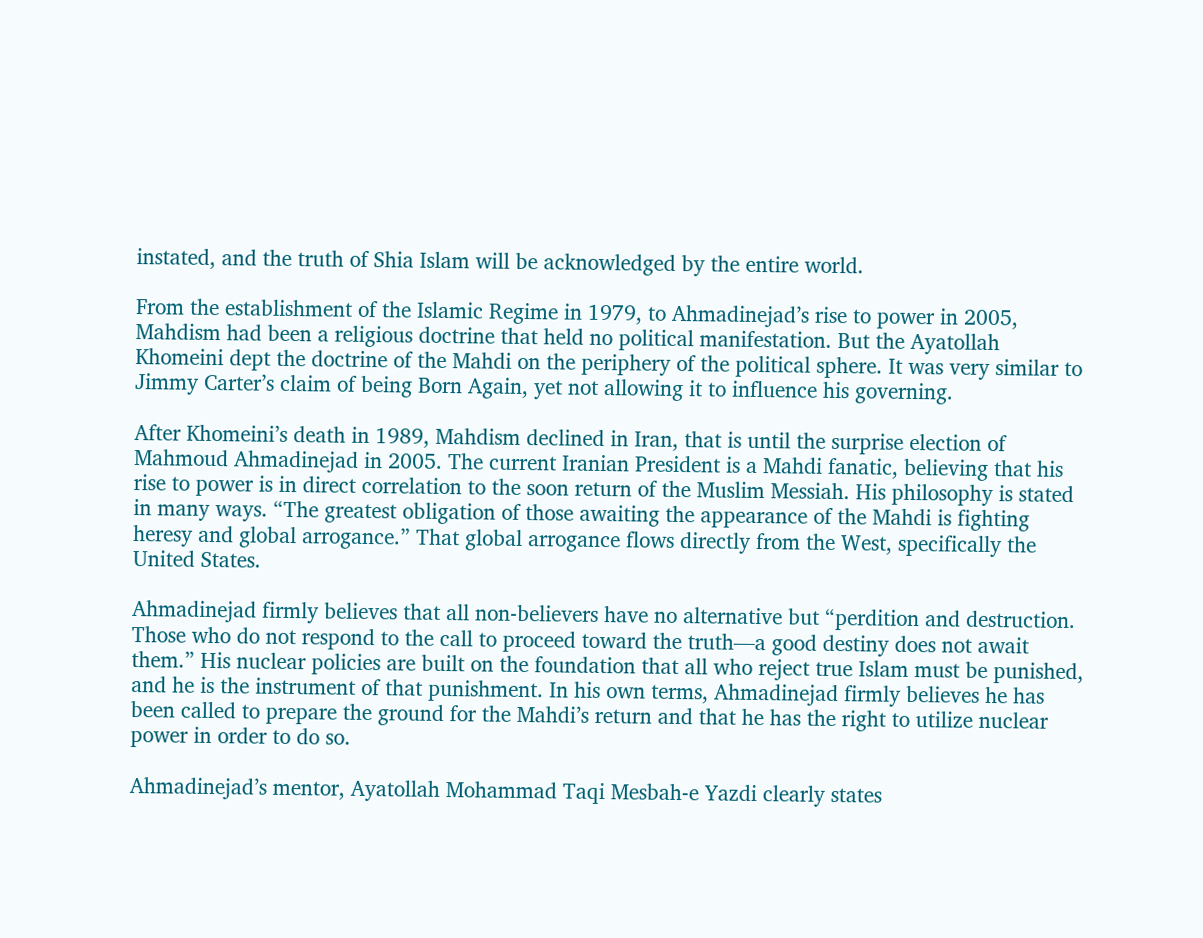instated, and the truth of Shia Islam will be acknowledged by the entire world.

From the establishment of the Islamic Regime in 1979, to Ahmadinejad’s rise to power in 2005, Mahdism had been a religious doctrine that held no political manifestation. But the Ayatollah Khomeini dept the doctrine of the Mahdi on the periphery of the political sphere. It was very similar to Jimmy Carter’s claim of being Born Again, yet not allowing it to influence his governing.

After Khomeini’s death in 1989, Mahdism declined in Iran, that is until the surprise election of Mahmoud Ahmadinejad in 2005. The current Iranian President is a Mahdi fanatic, believing that his rise to power is in direct correlation to the soon return of the Muslim Messiah. His philosophy is stated in many ways. “The greatest obligation of those awaiting the appearance of the Mahdi is fighting heresy and global arrogance.” That global arrogance flows directly from the West, specifically the United States.

Ahmadinejad firmly believes that all non-believers have no alternative but “perdition and destruction. Those who do not respond to the call to proceed toward the truth—a good destiny does not await them.” His nuclear policies are built on the foundation that all who reject true Islam must be punished, and he is the instrument of that punishment. In his own terms, Ahmadinejad firmly believes he has been called to prepare the ground for the Mahdi’s return and that he has the right to utilize nuclear power in order to do so.

Ahmadinejad’s mentor, Ayatollah Mohammad Taqi Mesbah-e Yazdi clearly states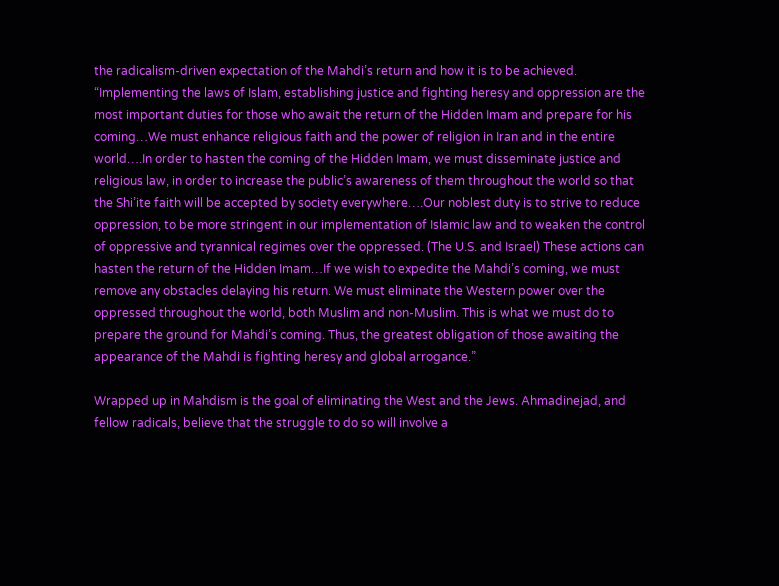the radicalism-driven expectation of the Mahdi’s return and how it is to be achieved. “Implementing the laws of Islam, establishing justice and fighting heresy and oppression are the most important duties for those who await the return of the Hidden Imam and prepare for his coming…We must enhance religious faith and the power of religion in Iran and in the entire world….In order to hasten the coming of the Hidden Imam, we must disseminate justice and religious law, in order to increase the public’s awareness of them throughout the world so that the Shi’ite faith will be accepted by society everywhere….Our noblest duty is to strive to reduce oppression, to be more stringent in our implementation of Islamic law and to weaken the control of oppressive and tyrannical regimes over the oppressed. (The U.S. and Israel) These actions can hasten the return of the Hidden Imam…If we wish to expedite the Mahdi’s coming, we must remove any obstacles delaying his return. We must eliminate the Western power over the oppressed throughout the world, both Muslim and non-Muslim. This is what we must do to prepare the ground for Mahdi’s coming. Thus, the greatest obligation of those awaiting the appearance of the Mahdi is fighting heresy and global arrogance.”

Wrapped up in Mahdism is the goal of eliminating the West and the Jews. Ahmadinejad, and fellow radicals, believe that the struggle to do so will involve a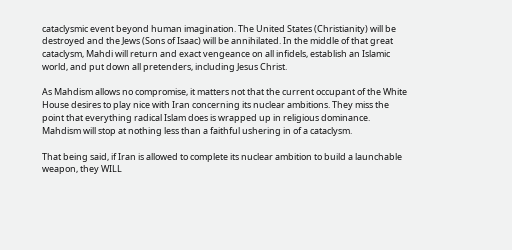cataclysmic event beyond human imagination. The United States (Christianity) will be destroyed and the Jews (Sons of Isaac) will be annihilated. In the middle of that great cataclysm, Mahdi will return and exact vengeance on all infidels, establish an Islamic world, and put down all pretenders, including Jesus Christ.

As Mahdism allows no compromise, it matters not that the current occupant of the White House desires to play nice with Iran concerning its nuclear ambitions. They miss the point that everything radical Islam does is wrapped up in religious dominance. Mahdism will stop at nothing less than a faithful ushering in of a cataclysm.

That being said, if Iran is allowed to complete its nuclear ambition to build a launchable weapon, they WILL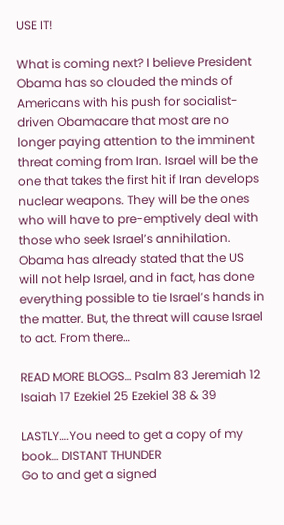USE IT!

What is coming next? I believe President Obama has so clouded the minds of Americans with his push for socialist-driven Obamacare that most are no longer paying attention to the imminent threat coming from Iran. Israel will be the one that takes the first hit if Iran develops nuclear weapons. They will be the ones who will have to pre-emptively deal with those who seek Israel’s annihilation. Obama has already stated that the US will not help Israel, and in fact, has done everything possible to tie Israel’s hands in the matter. But, the threat will cause Israel to act. From there…

READ MORE BLOGS… Psalm 83 Jeremiah 12 Isaiah 17 Ezekiel 25 Ezekiel 38 & 39

LASTLY….You need to get a copy of my book… DISTANT THUNDER
Go to and get a signed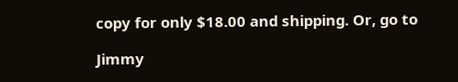copy for only $18.00 and shipping. Or, go to

Jimmy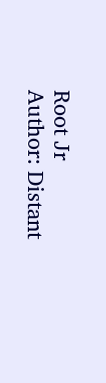Root Jr
Author: Distant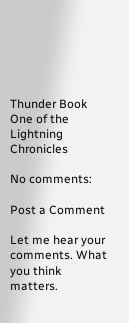Thunder Book One of the Lightning Chronicles

No comments:

Post a Comment

Let me hear your comments. What you think matters.